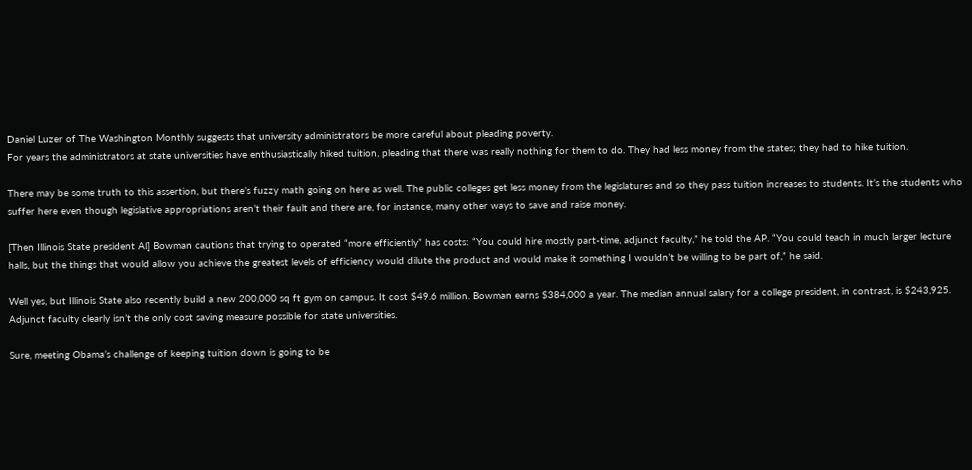Daniel Luzer of The Washington Monthly suggests that university administrators be more careful about pleading poverty.
For years the administrators at state universities have enthusiastically hiked tuition, pleading that there was really nothing for them to do. They had less money from the states; they had to hike tuition.

There may be some truth to this assertion, but there’s fuzzy math going on here as well. The public colleges get less money from the legislatures and so they pass tuition increases to students. It’s the students who suffer here even though legislative appropriations aren’t their fault and there are, for instance, many other ways to save and raise money.

[Then Illinois State president Al] Bowman cautions that trying to operated “more efficiently” has costs: “You could hire mostly part-time, adjunct faculty,” he told the AP. “You could teach in much larger lecture halls, but the things that would allow you achieve the greatest levels of efficiency would dilute the product and would make it something I wouldn’t be willing to be part of,” he said.

Well yes, but Illinois State also recently build a new 200,000 sq ft gym on campus. It cost $49.6 million. Bowman earns $384,000 a year. The median annual salary for a college president, in contrast, is $243,925. Adjunct faculty clearly isn’t the only cost saving measure possible for state universities.

Sure, meeting Obama’s challenge of keeping tuition down is going to be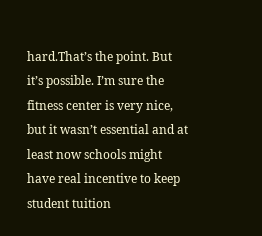hard.That’s the point. But it’s possible. I’m sure the fitness center is very nice, but it wasn’t essential and at least now schools might have real incentive to keep student tuition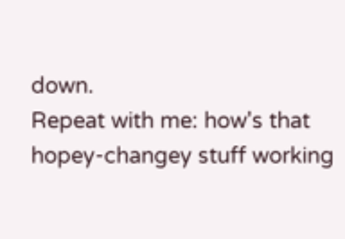down.
Repeat with me: how's that hopey-changey stuff working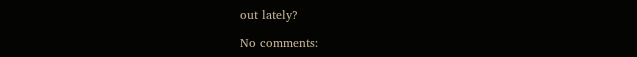out lately?

No comments: